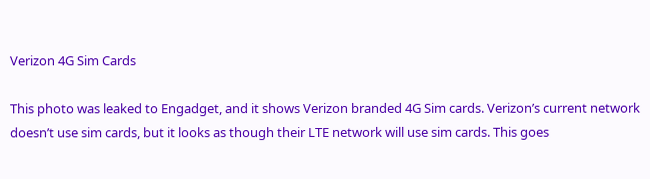Verizon 4G Sim Cards

This photo was leaked to Engadget, and it shows Verizon branded 4G Sim cards. Verizon’s current network doesn’t use sim cards, but it looks as though their LTE network will use sim cards. This goes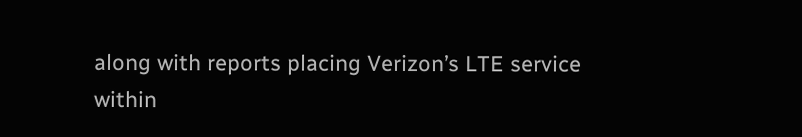along with reports placing Verizon’s LTE service within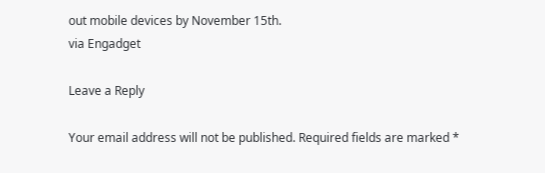out mobile devices by November 15th.
via Engadget

Leave a Reply

Your email address will not be published. Required fields are marked *